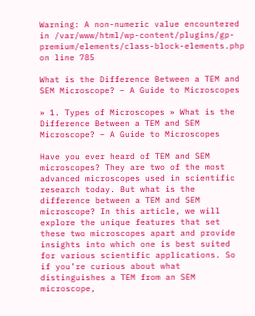Warning: A non-numeric value encountered in /var/www/html/wp-content/plugins/gp-premium/elements/class-block-elements.php on line 785

What is the Difference Between a TEM and SEM Microscope? – A Guide to Microscopes

» 1. Types of Microscopes » What is the Difference Between a TEM and SEM Microscope? – A Guide to Microscopes

Have you ever heard of TEM and SEM microscopes? They are two of the most advanced microscopes used in scientific research today. But what is the difference between a TEM and SEM microscope? In this article, we will explore the unique features that set these two microscopes apart and provide insights into which one is best suited for various scientific applications. So if you’re curious about what distinguishes a TEM from an SEM microscope,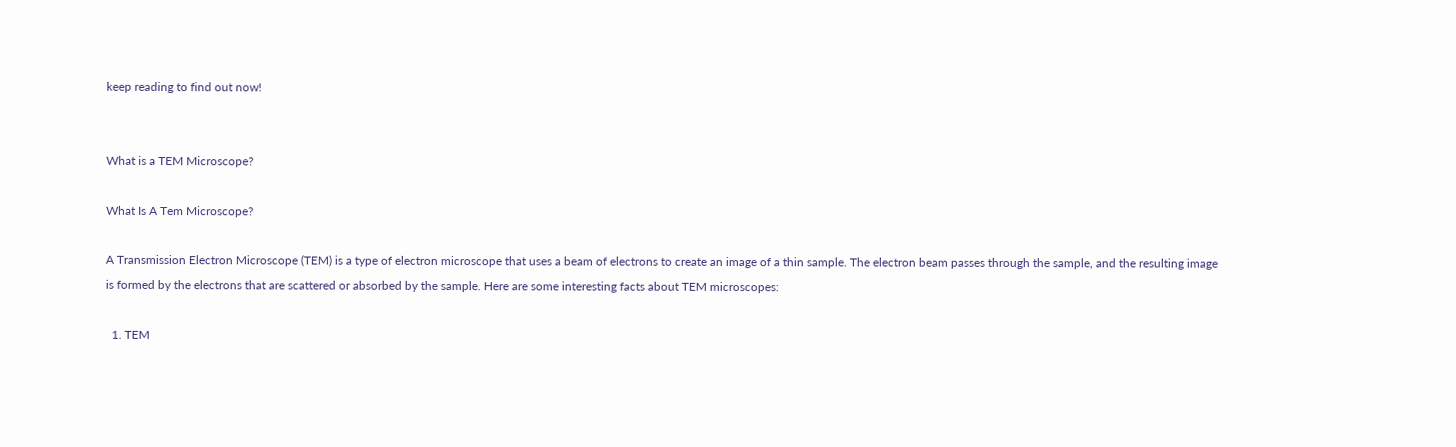keep reading to find out now!


What is a TEM Microscope?

What Is A Tem Microscope?

A Transmission Electron Microscope (TEM) is a type of electron microscope that uses a beam of electrons to create an image of a thin sample. The electron beam passes through the sample, and the resulting image is formed by the electrons that are scattered or absorbed by the sample. Here are some interesting facts about TEM microscopes:

  1. TEM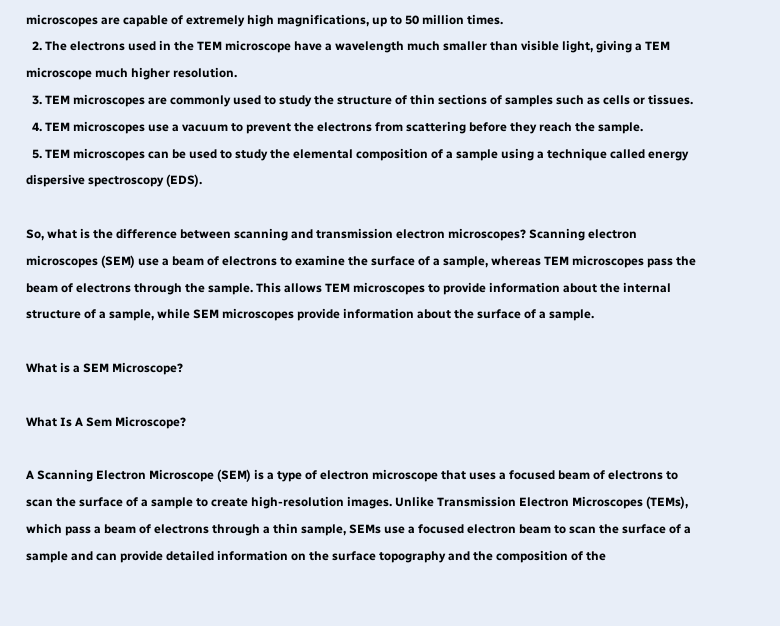microscopes are capable of extremely high magnifications, up to 50 million times.
  2. The electrons used in the TEM microscope have a wavelength much smaller than visible light, giving a TEM microscope much higher resolution.
  3. TEM microscopes are commonly used to study the structure of thin sections of samples such as cells or tissues.
  4. TEM microscopes use a vacuum to prevent the electrons from scattering before they reach the sample.
  5. TEM microscopes can be used to study the elemental composition of a sample using a technique called energy dispersive spectroscopy (EDS).

So, what is the difference between scanning and transmission electron microscopes? Scanning electron microscopes (SEM) use a beam of electrons to examine the surface of a sample, whereas TEM microscopes pass the beam of electrons through the sample. This allows TEM microscopes to provide information about the internal structure of a sample, while SEM microscopes provide information about the surface of a sample.

What is a SEM Microscope?

What Is A Sem Microscope?

A Scanning Electron Microscope (SEM) is a type of electron microscope that uses a focused beam of electrons to scan the surface of a sample to create high-resolution images. Unlike Transmission Electron Microscopes (TEMs), which pass a beam of electrons through a thin sample, SEMs use a focused electron beam to scan the surface of a sample and can provide detailed information on the surface topography and the composition of the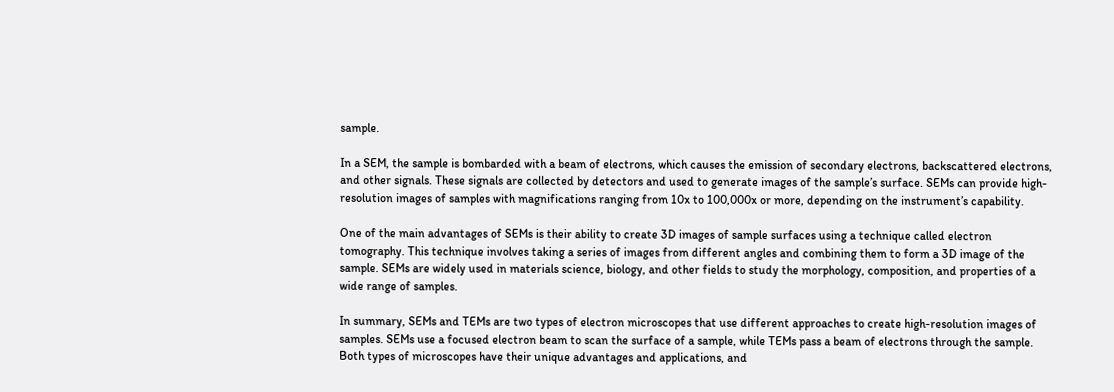sample.

In a SEM, the sample is bombarded with a beam of electrons, which causes the emission of secondary electrons, backscattered electrons, and other signals. These signals are collected by detectors and used to generate images of the sample’s surface. SEMs can provide high-resolution images of samples with magnifications ranging from 10x to 100,000x or more, depending on the instrument’s capability.

One of the main advantages of SEMs is their ability to create 3D images of sample surfaces using a technique called electron tomography. This technique involves taking a series of images from different angles and combining them to form a 3D image of the sample. SEMs are widely used in materials science, biology, and other fields to study the morphology, composition, and properties of a wide range of samples.

In summary, SEMs and TEMs are two types of electron microscopes that use different approaches to create high-resolution images of samples. SEMs use a focused electron beam to scan the surface of a sample, while TEMs pass a beam of electrons through the sample. Both types of microscopes have their unique advantages and applications, and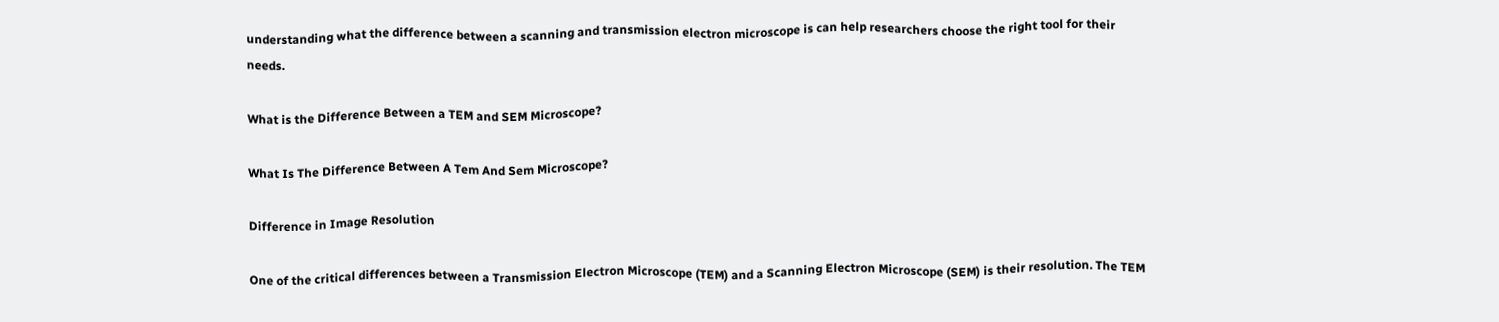understanding what the difference between a scanning and transmission electron microscope is can help researchers choose the right tool for their needs.

What is the Difference Between a TEM and SEM Microscope?

What Is The Difference Between A Tem And Sem Microscope?

Difference in Image Resolution

One of the critical differences between a Transmission Electron Microscope (TEM) and a Scanning Electron Microscope (SEM) is their resolution. The TEM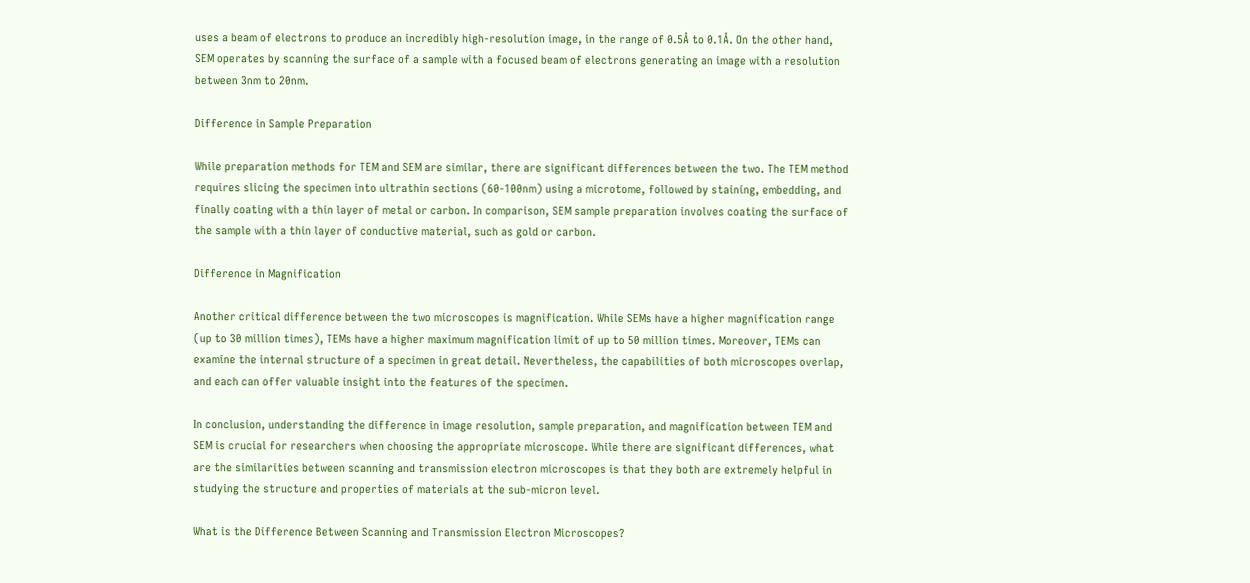uses a beam of electrons to produce an incredibly high-resolution image, in the range of 0.5Å to 0.1Å. On the other hand, SEM operates by scanning the surface of a sample with a focused beam of electrons generating an image with a resolution between 3nm to 20nm.

Difference in Sample Preparation

While preparation methods for TEM and SEM are similar, there are significant differences between the two. The TEM method requires slicing the specimen into ultrathin sections (60-100nm) using a microtome, followed by staining, embedding, and finally coating with a thin layer of metal or carbon. In comparison, SEM sample preparation involves coating the surface of the sample with a thin layer of conductive material, such as gold or carbon.

Difference in Magnification

Another critical difference between the two microscopes is magnification. While SEMs have a higher magnification range (up to 30 million times), TEMs have a higher maximum magnification limit of up to 50 million times. Moreover, TEMs can examine the internal structure of a specimen in great detail. Nevertheless, the capabilities of both microscopes overlap, and each can offer valuable insight into the features of the specimen.

In conclusion, understanding the difference in image resolution, sample preparation, and magnification between TEM and SEM is crucial for researchers when choosing the appropriate microscope. While there are significant differences, what are the similarities between scanning and transmission electron microscopes is that they both are extremely helpful in studying the structure and properties of materials at the sub-micron level.

What is the Difference Between Scanning and Transmission Electron Microscopes?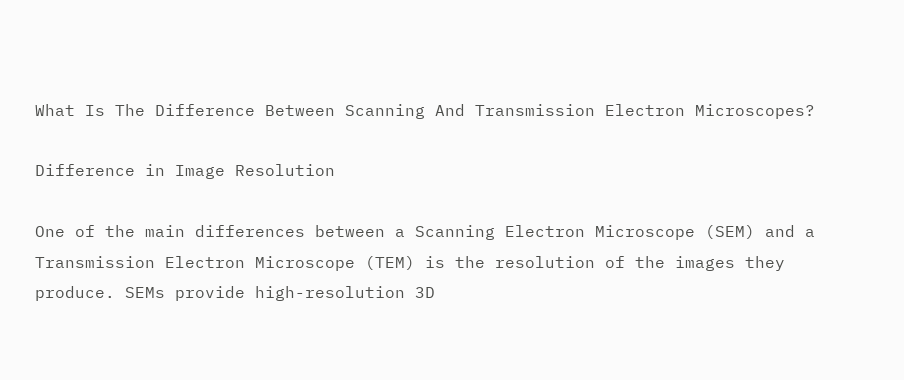What Is The Difference Between Scanning And Transmission Electron Microscopes?

Difference in Image Resolution

One of the main differences between a Scanning Electron Microscope (SEM) and a Transmission Electron Microscope (TEM) is the resolution of the images they produce. SEMs provide high-resolution 3D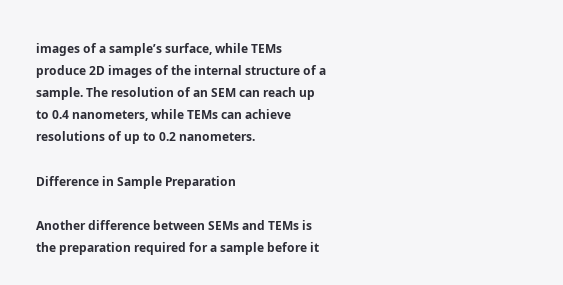images of a sample’s surface, while TEMs produce 2D images of the internal structure of a sample. The resolution of an SEM can reach up to 0.4 nanometers, while TEMs can achieve resolutions of up to 0.2 nanometers.

Difference in Sample Preparation

Another difference between SEMs and TEMs is the preparation required for a sample before it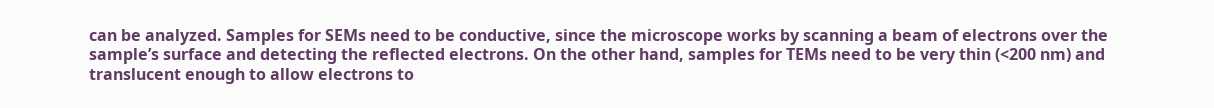can be analyzed. Samples for SEMs need to be conductive, since the microscope works by scanning a beam of electrons over the sample’s surface and detecting the reflected electrons. On the other hand, samples for TEMs need to be very thin (<200 nm) and translucent enough to allow electrons to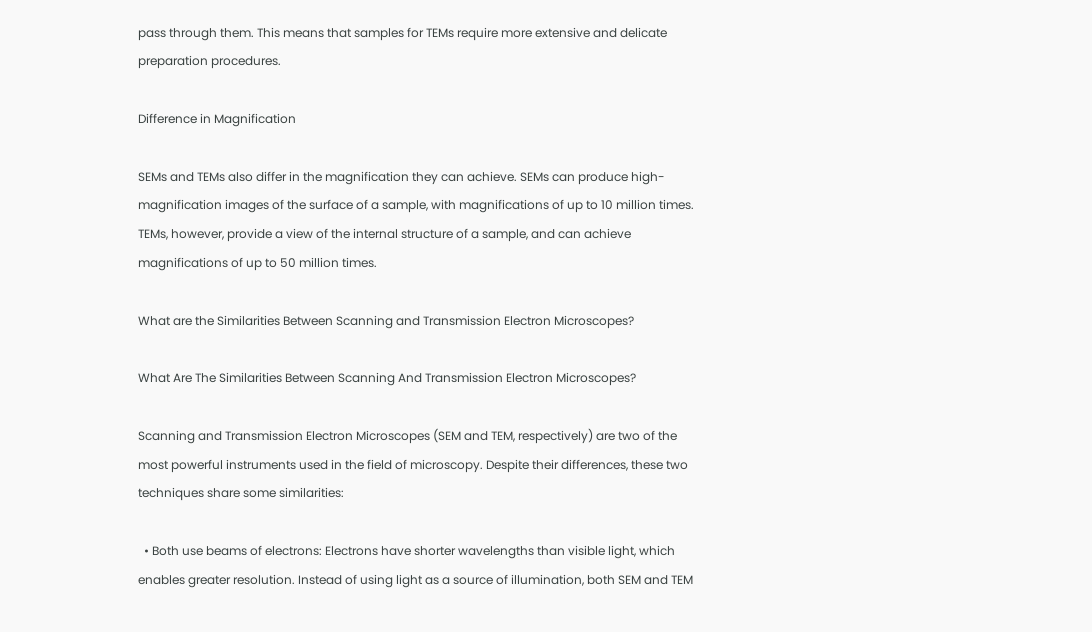pass through them. This means that samples for TEMs require more extensive and delicate preparation procedures.

Difference in Magnification

SEMs and TEMs also differ in the magnification they can achieve. SEMs can produce high-magnification images of the surface of a sample, with magnifications of up to 10 million times. TEMs, however, provide a view of the internal structure of a sample, and can achieve magnifications of up to 50 million times.

What are the Similarities Between Scanning and Transmission Electron Microscopes?

What Are The Similarities Between Scanning And Transmission Electron Microscopes?

Scanning and Transmission Electron Microscopes (SEM and TEM, respectively) are two of the most powerful instruments used in the field of microscopy. Despite their differences, these two techniques share some similarities:

  • Both use beams of electrons: Electrons have shorter wavelengths than visible light, which enables greater resolution. Instead of using light as a source of illumination, both SEM and TEM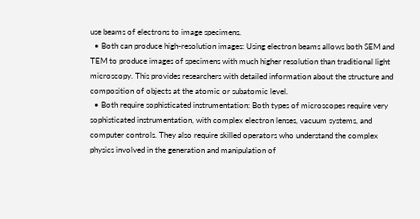use beams of electrons to image specimens.
  • Both can produce high-resolution images: Using electron beams allows both SEM and TEM to produce images of specimens with much higher resolution than traditional light microscopy. This provides researchers with detailed information about the structure and composition of objects at the atomic or subatomic level.
  • Both require sophisticated instrumentation: Both types of microscopes require very sophisticated instrumentation, with complex electron lenses, vacuum systems, and computer controls. They also require skilled operators who understand the complex physics involved in the generation and manipulation of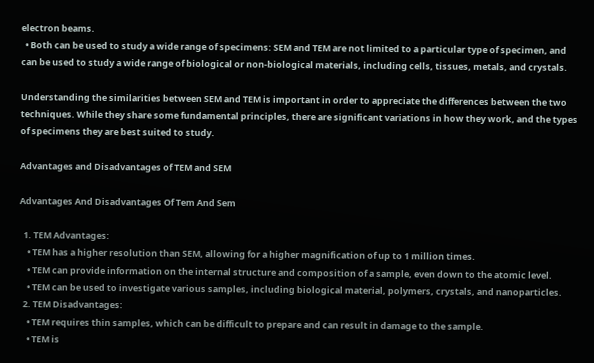electron beams.
  • Both can be used to study a wide range of specimens: SEM and TEM are not limited to a particular type of specimen, and can be used to study a wide range of biological or non-biological materials, including cells, tissues, metals, and crystals.

Understanding the similarities between SEM and TEM is important in order to appreciate the differences between the two techniques. While they share some fundamental principles, there are significant variations in how they work, and the types of specimens they are best suited to study.

Advantages and Disadvantages of TEM and SEM

Advantages And Disadvantages Of Tem And Sem

  1. TEM Advantages:
    • TEM has a higher resolution than SEM, allowing for a higher magnification of up to 1 million times.
    • TEM can provide information on the internal structure and composition of a sample, even down to the atomic level.
    • TEM can be used to investigate various samples, including biological material, polymers, crystals, and nanoparticles.
  2. TEM Disadvantages:
    • TEM requires thin samples, which can be difficult to prepare and can result in damage to the sample.
    • TEM is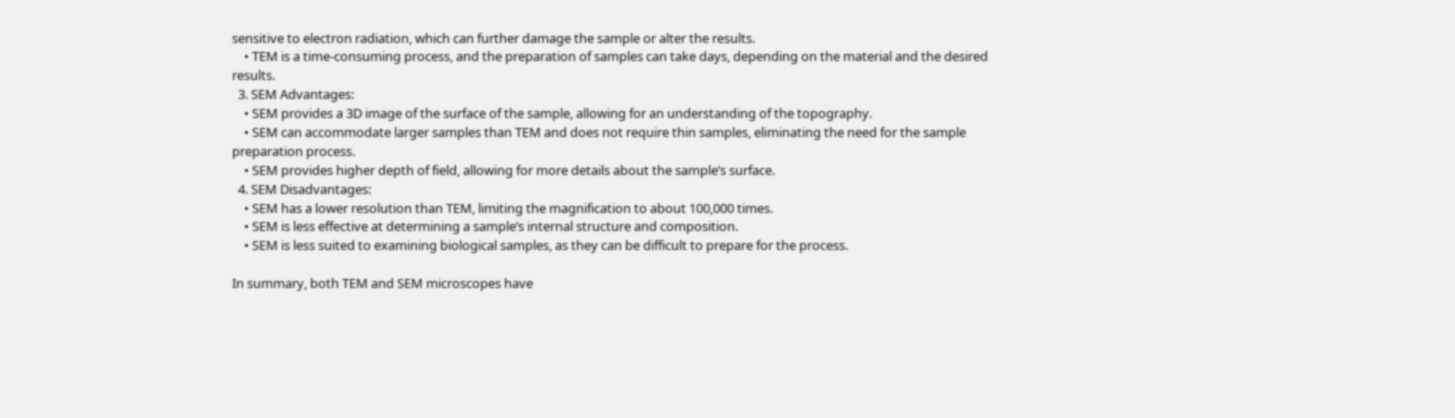sensitive to electron radiation, which can further damage the sample or alter the results.
    • TEM is a time-consuming process, and the preparation of samples can take days, depending on the material and the desired results.
  3. SEM Advantages:
    • SEM provides a 3D image of the surface of the sample, allowing for an understanding of the topography.
    • SEM can accommodate larger samples than TEM and does not require thin samples, eliminating the need for the sample preparation process.
    • SEM provides higher depth of field, allowing for more details about the sample’s surface.
  4. SEM Disadvantages:
    • SEM has a lower resolution than TEM, limiting the magnification to about 100,000 times.
    • SEM is less effective at determining a sample’s internal structure and composition.
    • SEM is less suited to examining biological samples, as they can be difficult to prepare for the process.

In summary, both TEM and SEM microscopes have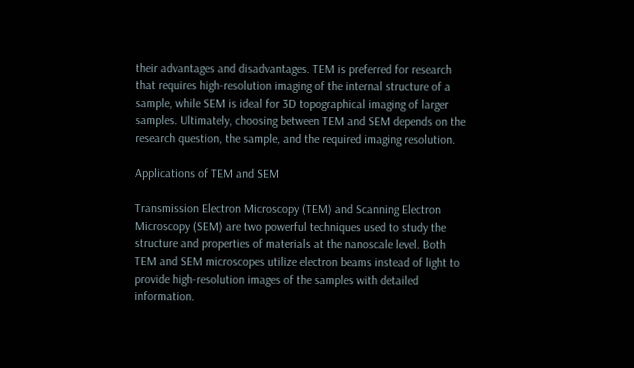their advantages and disadvantages. TEM is preferred for research that requires high-resolution imaging of the internal structure of a sample, while SEM is ideal for 3D topographical imaging of larger samples. Ultimately, choosing between TEM and SEM depends on the research question, the sample, and the required imaging resolution.

Applications of TEM and SEM

Transmission Electron Microscopy (TEM) and Scanning Electron Microscopy (SEM) are two powerful techniques used to study the structure and properties of materials at the nanoscale level. Both TEM and SEM microscopes utilize electron beams instead of light to provide high-resolution images of the samples with detailed information.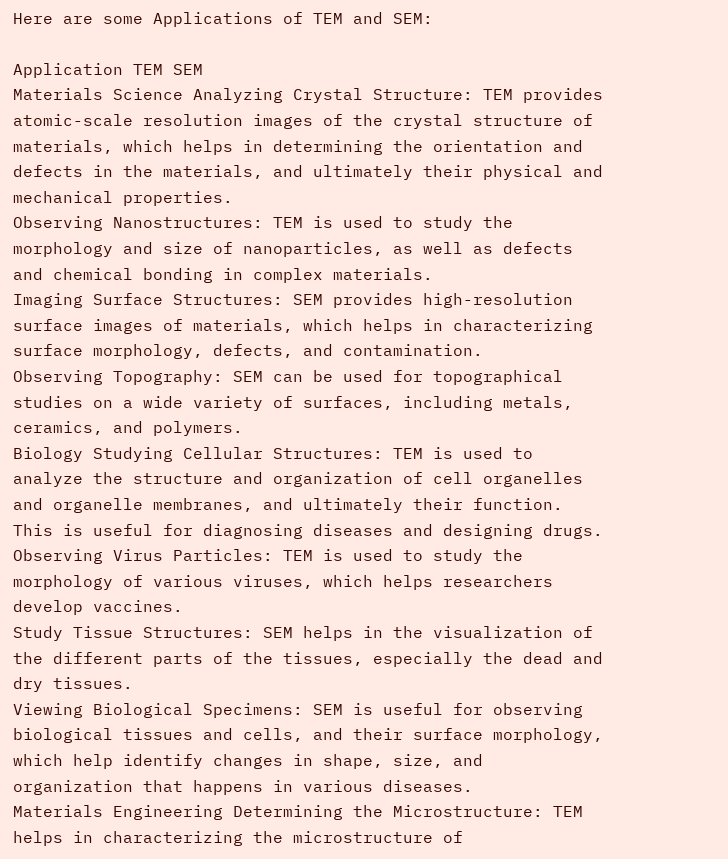Here are some Applications of TEM and SEM:

Application TEM SEM
Materials Science Analyzing Crystal Structure: TEM provides atomic-scale resolution images of the crystal structure of materials, which helps in determining the orientation and defects in the materials, and ultimately their physical and mechanical properties.
Observing Nanostructures: TEM is used to study the morphology and size of nanoparticles, as well as defects and chemical bonding in complex materials.
Imaging Surface Structures: SEM provides high-resolution surface images of materials, which helps in characterizing surface morphology, defects, and contamination.
Observing Topography: SEM can be used for topographical studies on a wide variety of surfaces, including metals, ceramics, and polymers.
Biology Studying Cellular Structures: TEM is used to analyze the structure and organization of cell organelles and organelle membranes, and ultimately their function. This is useful for diagnosing diseases and designing drugs.
Observing Virus Particles: TEM is used to study the morphology of various viruses, which helps researchers develop vaccines.
Study Tissue Structures: SEM helps in the visualization of the different parts of the tissues, especially the dead and dry tissues.
Viewing Biological Specimens: SEM is useful for observing biological tissues and cells, and their surface morphology, which help identify changes in shape, size, and organization that happens in various diseases.
Materials Engineering Determining the Microstructure: TEM helps in characterizing the microstructure of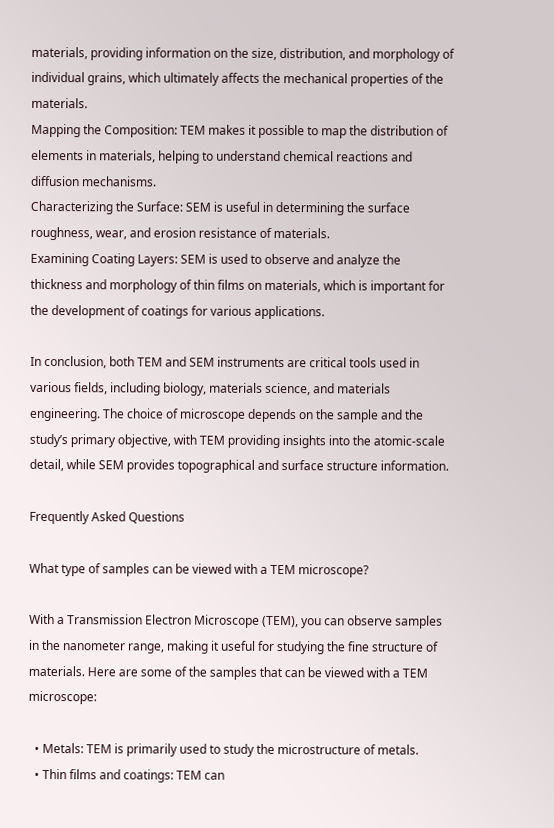materials, providing information on the size, distribution, and morphology of individual grains, which ultimately affects the mechanical properties of the materials.
Mapping the Composition: TEM makes it possible to map the distribution of elements in materials, helping to understand chemical reactions and diffusion mechanisms.
Characterizing the Surface: SEM is useful in determining the surface roughness, wear, and erosion resistance of materials.
Examining Coating Layers: SEM is used to observe and analyze the thickness and morphology of thin films on materials, which is important for the development of coatings for various applications.

In conclusion, both TEM and SEM instruments are critical tools used in various fields, including biology, materials science, and materials engineering. The choice of microscope depends on the sample and the study’s primary objective, with TEM providing insights into the atomic-scale detail, while SEM provides topographical and surface structure information.

Frequently Asked Questions

What type of samples can be viewed with a TEM microscope?

With a Transmission Electron Microscope (TEM), you can observe samples in the nanometer range, making it useful for studying the fine structure of materials. Here are some of the samples that can be viewed with a TEM microscope:

  • Metals: TEM is primarily used to study the microstructure of metals.
  • Thin films and coatings: TEM can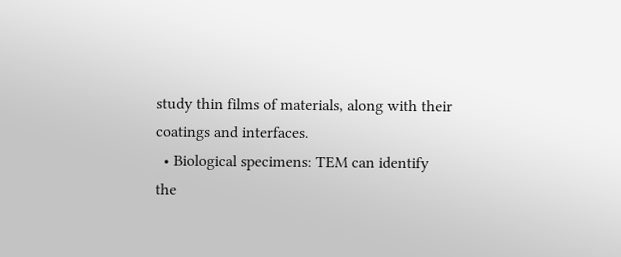study thin films of materials, along with their coatings and interfaces.
  • Biological specimens: TEM can identify the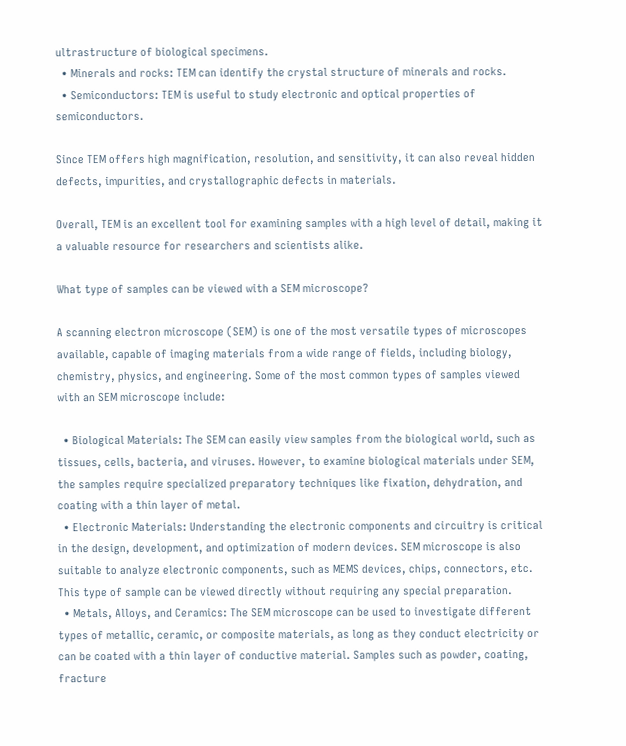ultrastructure of biological specimens.
  • Minerals and rocks: TEM can identify the crystal structure of minerals and rocks.
  • Semiconductors: TEM is useful to study electronic and optical properties of semiconductors.

Since TEM offers high magnification, resolution, and sensitivity, it can also reveal hidden defects, impurities, and crystallographic defects in materials.

Overall, TEM is an excellent tool for examining samples with a high level of detail, making it a valuable resource for researchers and scientists alike.

What type of samples can be viewed with a SEM microscope?

A scanning electron microscope (SEM) is one of the most versatile types of microscopes available, capable of imaging materials from a wide range of fields, including biology, chemistry, physics, and engineering. Some of the most common types of samples viewed with an SEM microscope include:

  • Biological Materials: The SEM can easily view samples from the biological world, such as tissues, cells, bacteria, and viruses. However, to examine biological materials under SEM, the samples require specialized preparatory techniques like fixation, dehydration, and coating with a thin layer of metal.
  • Electronic Materials: Understanding the electronic components and circuitry is critical in the design, development, and optimization of modern devices. SEM microscope is also suitable to analyze electronic components, such as MEMS devices, chips, connectors, etc. This type of sample can be viewed directly without requiring any special preparation.
  • Metals, Alloys, and Ceramics: The SEM microscope can be used to investigate different types of metallic, ceramic, or composite materials, as long as they conduct electricity or can be coated with a thin layer of conductive material. Samples such as powder, coating, fracture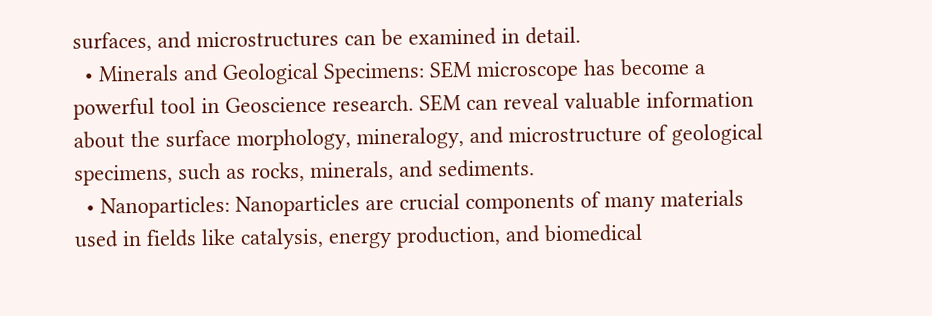surfaces, and microstructures can be examined in detail.
  • Minerals and Geological Specimens: SEM microscope has become a powerful tool in Geoscience research. SEM can reveal valuable information about the surface morphology, mineralogy, and microstructure of geological specimens, such as rocks, minerals, and sediments.
  • Nanoparticles: Nanoparticles are crucial components of many materials used in fields like catalysis, energy production, and biomedical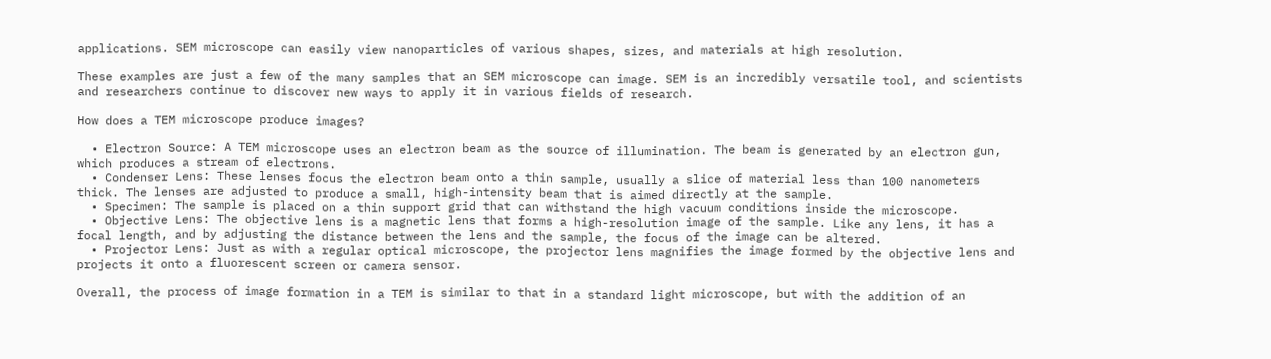applications. SEM microscope can easily view nanoparticles of various shapes, sizes, and materials at high resolution.

These examples are just a few of the many samples that an SEM microscope can image. SEM is an incredibly versatile tool, and scientists and researchers continue to discover new ways to apply it in various fields of research.

How does a TEM microscope produce images?

  • Electron Source: A TEM microscope uses an electron beam as the source of illumination. The beam is generated by an electron gun, which produces a stream of electrons.
  • Condenser Lens: These lenses focus the electron beam onto a thin sample, usually a slice of material less than 100 nanometers thick. The lenses are adjusted to produce a small, high-intensity beam that is aimed directly at the sample.
  • Specimen: The sample is placed on a thin support grid that can withstand the high vacuum conditions inside the microscope.
  • Objective Lens: The objective lens is a magnetic lens that forms a high-resolution image of the sample. Like any lens, it has a focal length, and by adjusting the distance between the lens and the sample, the focus of the image can be altered.
  • Projector Lens: Just as with a regular optical microscope, the projector lens magnifies the image formed by the objective lens and projects it onto a fluorescent screen or camera sensor.

Overall, the process of image formation in a TEM is similar to that in a standard light microscope, but with the addition of an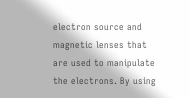electron source and magnetic lenses that are used to manipulate the electrons. By using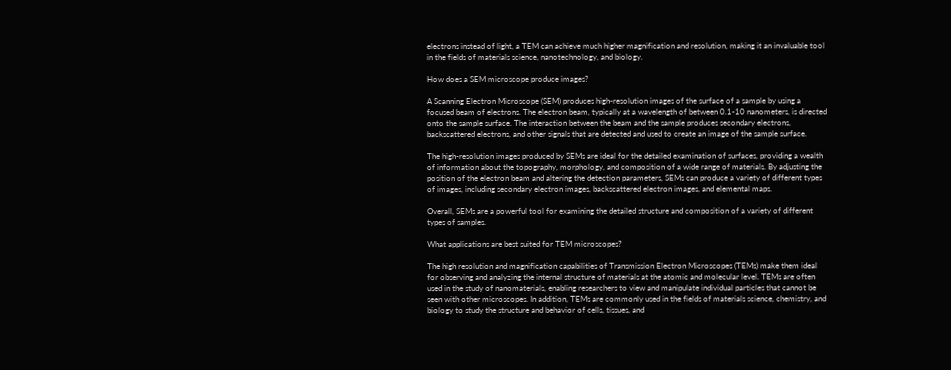electrons instead of light, a TEM can achieve much higher magnification and resolution, making it an invaluable tool in the fields of materials science, nanotechnology, and biology.

How does a SEM microscope produce images?

A Scanning Electron Microscope (SEM) produces high-resolution images of the surface of a sample by using a focused beam of electrons. The electron beam, typically at a wavelength of between 0.1-10 nanometers, is directed onto the sample surface. The interaction between the beam and the sample produces secondary electrons, backscattered electrons, and other signals that are detected and used to create an image of the sample surface.

The high-resolution images produced by SEMs are ideal for the detailed examination of surfaces, providing a wealth of information about the topography, morphology, and composition of a wide range of materials. By adjusting the position of the electron beam and altering the detection parameters, SEMs can produce a variety of different types of images, including secondary electron images, backscattered electron images, and elemental maps.

Overall, SEMs are a powerful tool for examining the detailed structure and composition of a variety of different types of samples.

What applications are best suited for TEM microscopes?

The high resolution and magnification capabilities of Transmission Electron Microscopes (TEMs) make them ideal for observing and analyzing the internal structure of materials at the atomic and molecular level. TEMs are often used in the study of nanomaterials, enabling researchers to view and manipulate individual particles that cannot be seen with other microscopes. In addition, TEMs are commonly used in the fields of materials science, chemistry, and biology to study the structure and behavior of cells, tissues, and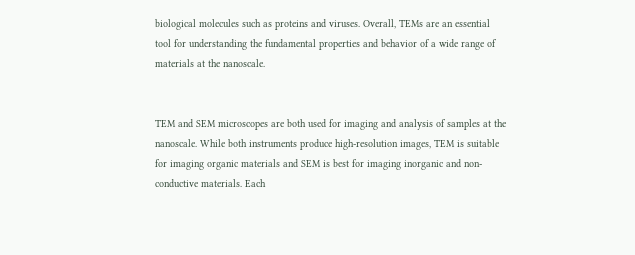biological molecules such as proteins and viruses. Overall, TEMs are an essential tool for understanding the fundamental properties and behavior of a wide range of materials at the nanoscale.


TEM and SEM microscopes are both used for imaging and analysis of samples at the nanoscale. While both instruments produce high-resolution images, TEM is suitable for imaging organic materials and SEM is best for imaging inorganic and non-conductive materials. Each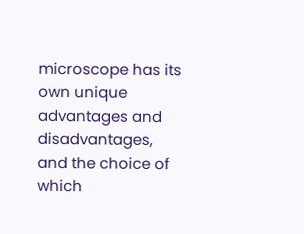microscope has its own unique advantages and disadvantages, and the choice of which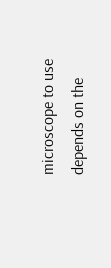microscope to use depends on the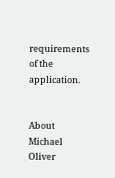requirements of the application.


About Michael Oliver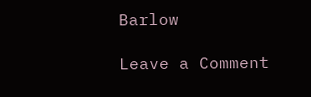Barlow

Leave a Comment